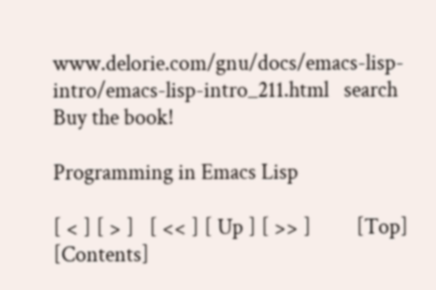www.delorie.com/gnu/docs/emacs-lisp-intro/emacs-lisp-intro_211.html   search
Buy the book!

Programming in Emacs Lisp

[ < ] [ > ]   [ << ] [ Up ] [ >> ]         [Top] [Contents]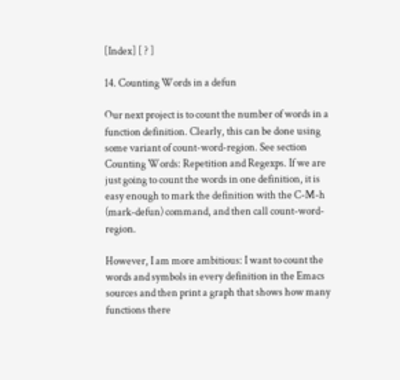[Index] [ ? ]

14. Counting Words in a defun

Our next project is to count the number of words in a function definition. Clearly, this can be done using some variant of count-word-region. See section Counting Words: Repetition and Regexps. If we are just going to count the words in one definition, it is easy enough to mark the definition with the C-M-h (mark-defun) command, and then call count-word-region.

However, I am more ambitious: I want to count the words and symbols in every definition in the Emacs sources and then print a graph that shows how many functions there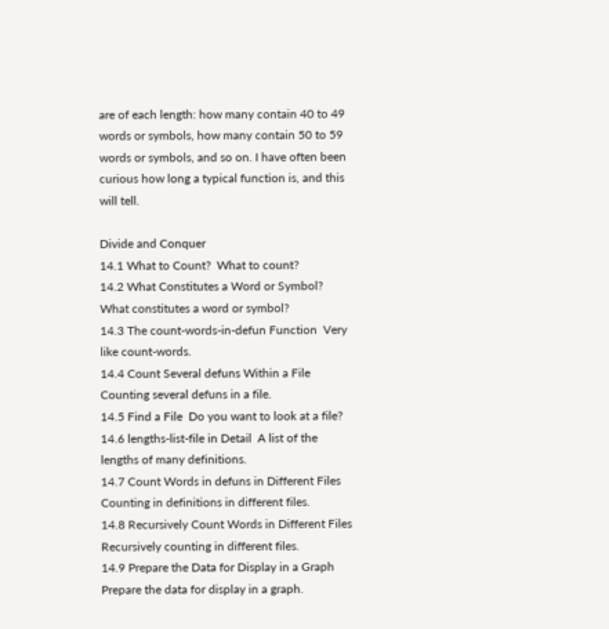are of each length: how many contain 40 to 49 words or symbols, how many contain 50 to 59 words or symbols, and so on. I have often been curious how long a typical function is, and this will tell.

Divide and Conquer
14.1 What to Count?  What to count?
14.2 What Constitutes a Word or Symbol?  What constitutes a word or symbol?
14.3 The count-words-in-defun Function  Very like count-words.
14.4 Count Several defuns Within a File  Counting several defuns in a file.
14.5 Find a File  Do you want to look at a file?
14.6 lengths-list-file in Detail  A list of the lengths of many definitions.
14.7 Count Words in defuns in Different Files  Counting in definitions in different files.
14.8 Recursively Count Words in Different Files  Recursively counting in different files.
14.9 Prepare the Data for Display in a Graph  Prepare the data for display in a graph.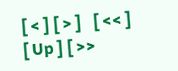[ < ] [ > ]   [ << ] [ Up ] [ >>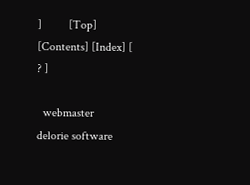]         [Top] [Contents] [Index] [ ? ]

  webmaster     delorie software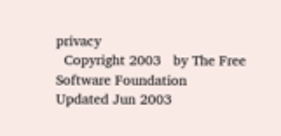privacy
  Copyright 2003   by The Free Software Foundation     Updated Jun 2003